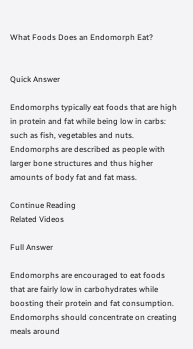What Foods Does an Endomorph Eat?


Quick Answer

Endomorphs typically eat foods that are high in protein and fat while being low in carbs: such as fish, vegetables and nuts. Endomorphs are described as people with larger bone structures and thus higher amounts of body fat and fat mass.

Continue Reading
Related Videos

Full Answer

Endomorphs are encouraged to eat foods that are fairly low in carbohydrates while boosting their protein and fat consumption. Endomorphs should concentrate on creating meals around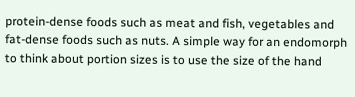protein-dense foods such as meat and fish, vegetables and fat-dense foods such as nuts. A simple way for an endomorph to think about portion sizes is to use the size of the hand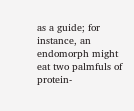as a guide; for instance, an endomorph might eat two palmfuls of protein-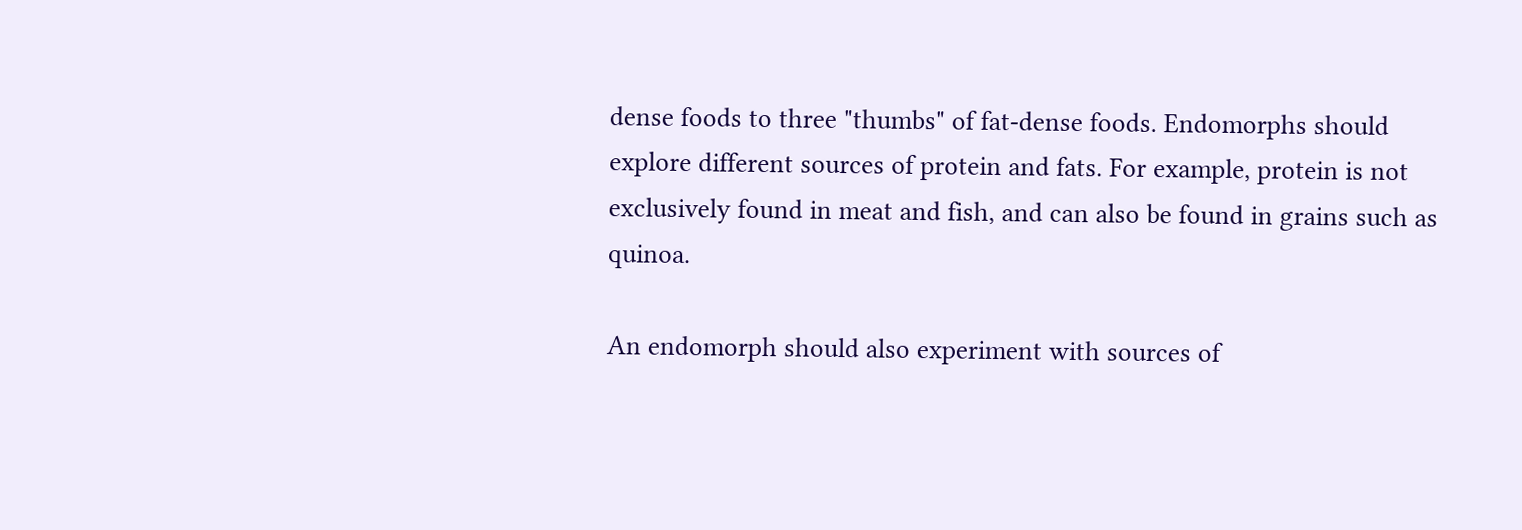dense foods to three "thumbs" of fat-dense foods. Endomorphs should explore different sources of protein and fats. For example, protein is not exclusively found in meat and fish, and can also be found in grains such as quinoa.

An endomorph should also experiment with sources of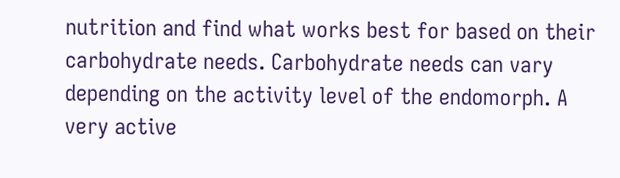nutrition and find what works best for based on their carbohydrate needs. Carbohydrate needs can vary depending on the activity level of the endomorph. A very active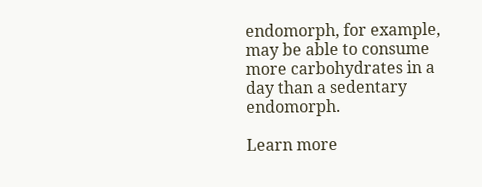endomorph, for example, may be able to consume more carbohydrates in a day than a sedentary endomorph.

Learn more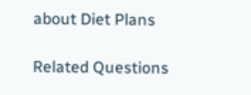about Diet Plans

Related Questions